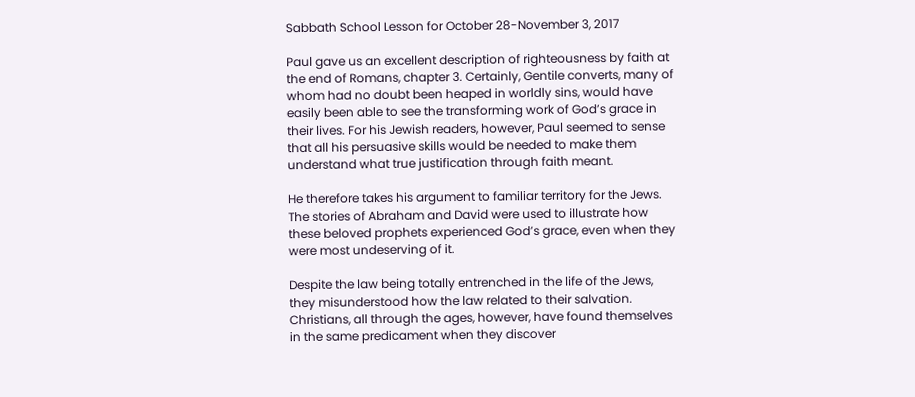Sabbath School Lesson for October 28-November 3, 2017

Paul gave us an excellent description of righteousness by faith at the end of Romans, chapter 3. Certainly, Gentile converts, many of whom had no doubt been heaped in worldly sins, would have easily been able to see the transforming work of God’s grace in their lives. For his Jewish readers, however, Paul seemed to sense that all his persuasive skills would be needed to make them understand what true justification through faith meant.

He therefore takes his argument to familiar territory for the Jews. The stories of Abraham and David were used to illustrate how these beloved prophets experienced God’s grace, even when they were most undeserving of it.

Despite the law being totally entrenched in the life of the Jews, they misunderstood how the law related to their salvation. Christians, all through the ages, however, have found themselves in the same predicament when they discover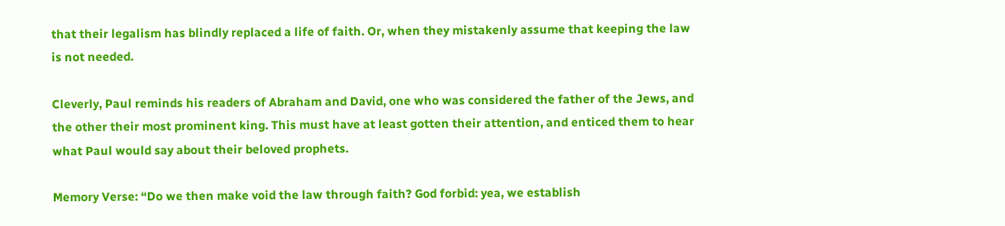that their legalism has blindly replaced a life of faith. Or, when they mistakenly assume that keeping the law is not needed.

Cleverly, Paul reminds his readers of Abraham and David, one who was considered the father of the Jews, and the other their most prominent king. This must have at least gotten their attention, and enticed them to hear what Paul would say about their beloved prophets.

Memory Verse: “Do we then make void the law through faith? God forbid: yea, we establish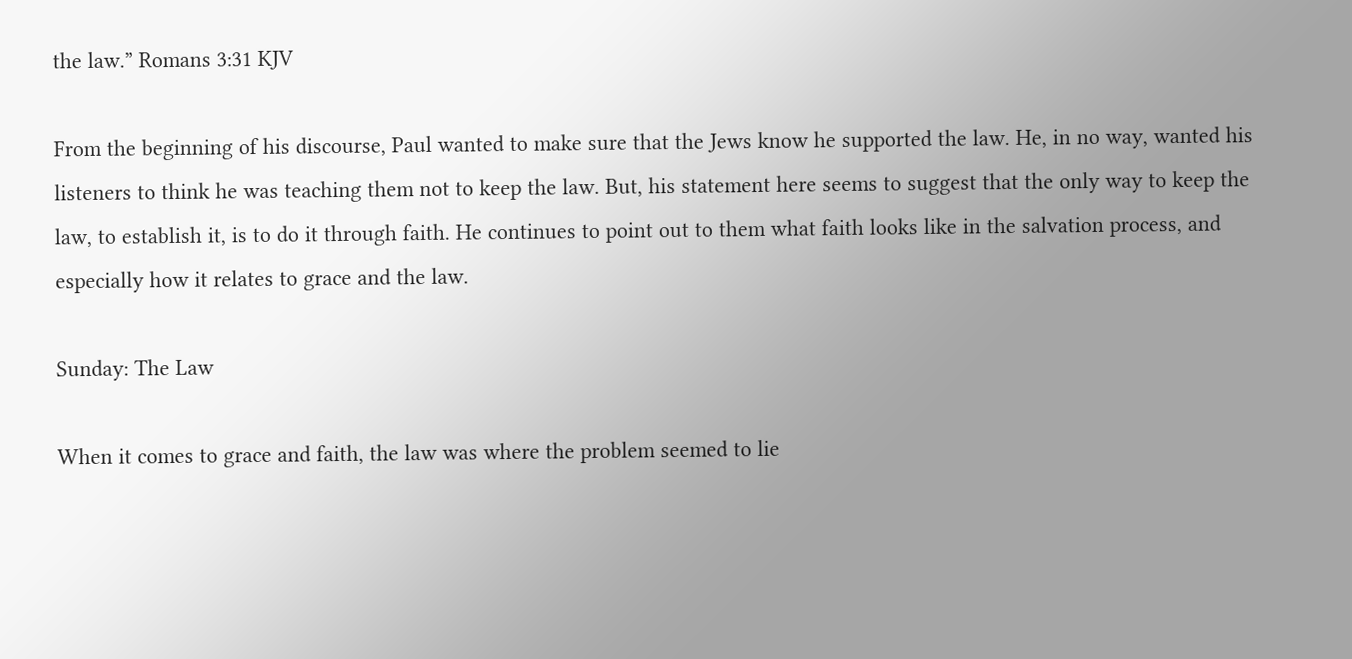the law.” Romans 3:31 KJV

From the beginning of his discourse, Paul wanted to make sure that the Jews know he supported the law. He, in no way, wanted his listeners to think he was teaching them not to keep the law. But, his statement here seems to suggest that the only way to keep the law, to establish it, is to do it through faith. He continues to point out to them what faith looks like in the salvation process, and especially how it relates to grace and the law.

Sunday: The Law

When it comes to grace and faith, the law was where the problem seemed to lie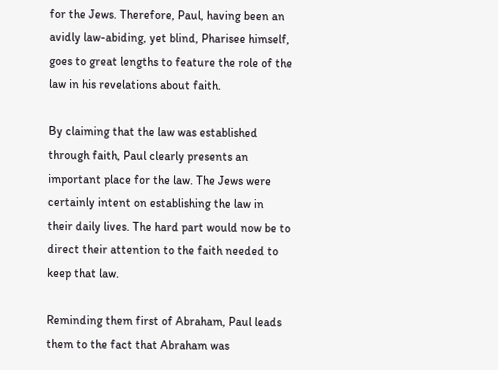for the Jews. Therefore, Paul, having been an avidly law-abiding, yet blind, Pharisee himself, goes to great lengths to feature the role of the law in his revelations about faith.

By claiming that the law was established through faith, Paul clearly presents an important place for the law. The Jews were certainly intent on establishing the law in their daily lives. The hard part would now be to direct their attention to the faith needed to keep that law.

Reminding them first of Abraham, Paul leads them to the fact that Abraham was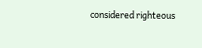considered righteous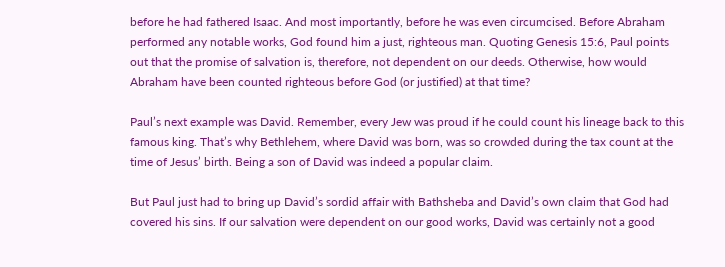before he had fathered Isaac. And most importantly, before he was even circumcised. Before Abraham performed any notable works, God found him a just, righteous man. Quoting Genesis 15:6, Paul points out that the promise of salvation is, therefore, not dependent on our deeds. Otherwise, how would Abraham have been counted righteous before God (or justified) at that time?

Paul’s next example was David. Remember, every Jew was proud if he could count his lineage back to this famous king. That’s why Bethlehem, where David was born, was so crowded during the tax count at the time of Jesus’ birth. Being a son of David was indeed a popular claim.

But Paul just had to bring up David’s sordid affair with Bathsheba and David’s own claim that God had covered his sins. If our salvation were dependent on our good works, David was certainly not a good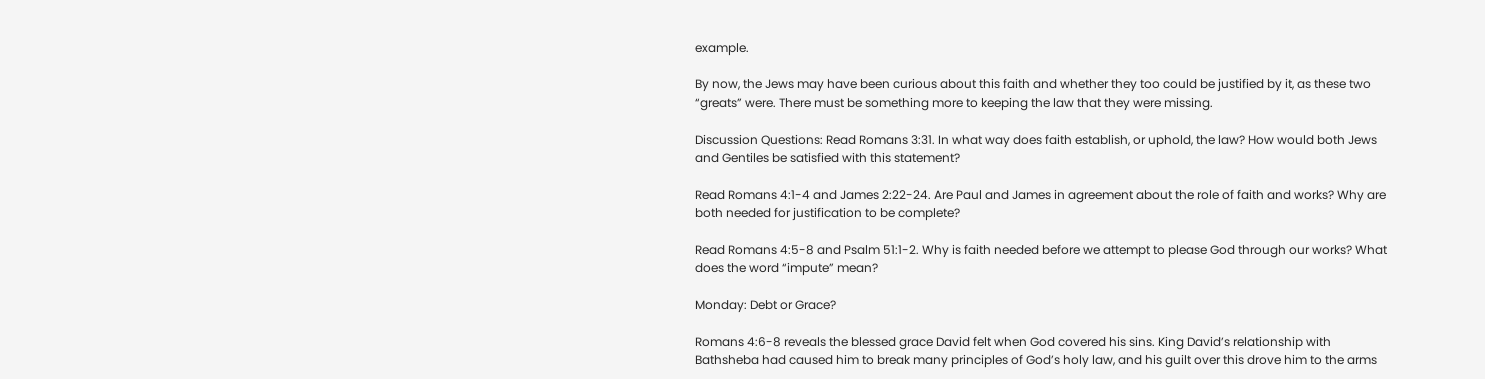example.

By now, the Jews may have been curious about this faith and whether they too could be justified by it, as these two “greats” were. There must be something more to keeping the law that they were missing.

Discussion Questions: Read Romans 3:31. In what way does faith establish, or uphold, the law? How would both Jews and Gentiles be satisfied with this statement?

Read Romans 4:1-4 and James 2:22-24. Are Paul and James in agreement about the role of faith and works? Why are both needed for justification to be complete?

Read Romans 4:5-8 and Psalm 51:1-2. Why is faith needed before we attempt to please God through our works? What does the word “impute” mean?

Monday: Debt or Grace?

Romans 4:6-8 reveals the blessed grace David felt when God covered his sins. King David’s relationship with Bathsheba had caused him to break many principles of God’s holy law, and his guilt over this drove him to the arms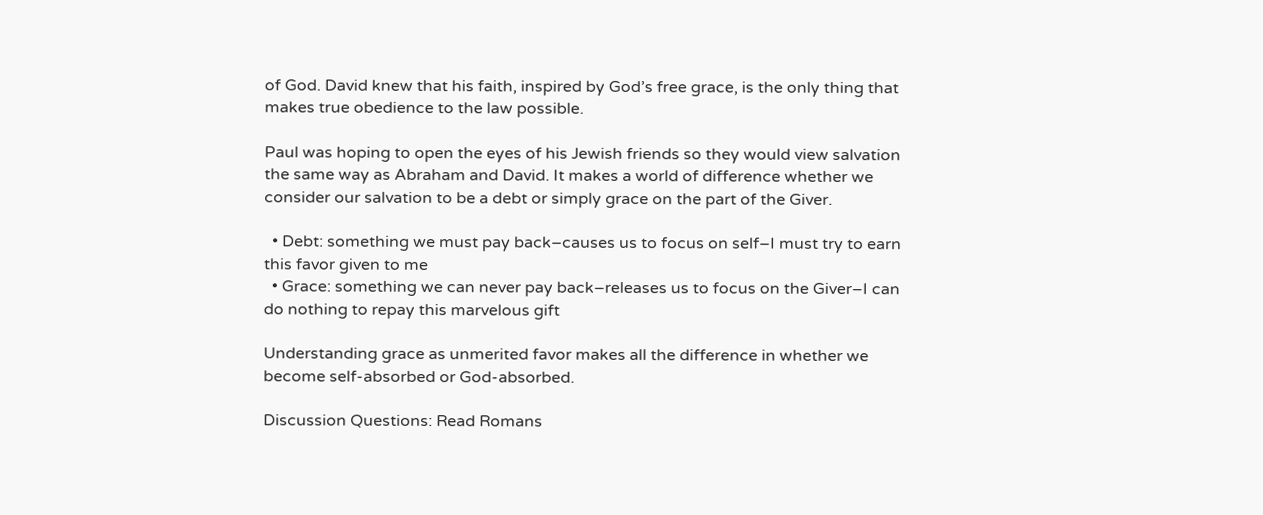of God. David knew that his faith, inspired by God’s free grace, is the only thing that makes true obedience to the law possible.

Paul was hoping to open the eyes of his Jewish friends so they would view salvation the same way as Abraham and David. It makes a world of difference whether we consider our salvation to be a debt or simply grace on the part of the Giver.

  • Debt: something we must pay back–causes us to focus on self–I must try to earn this favor given to me
  • Grace: something we can never pay back–releases us to focus on the Giver–I can do nothing to repay this marvelous gift

Understanding grace as unmerited favor makes all the difference in whether we become self-absorbed or God-absorbed.

Discussion Questions: Read Romans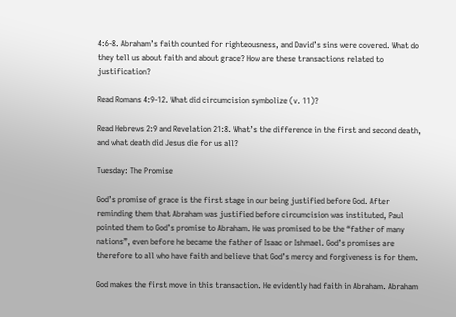4:6-8. Abraham’s faith counted for righteousness, and David’s sins were covered. What do they tell us about faith and about grace? How are these transactions related to justification?

Read Romans 4:9-12. What did circumcision symbolize (v. 11)?

Read Hebrews 2:9 and Revelation 21:8. What’s the difference in the first and second death, and what death did Jesus die for us all?

Tuesday: The Promise

God’s promise of grace is the first stage in our being justified before God. After reminding them that Abraham was justified before circumcision was instituted, Paul pointed them to God’s promise to Abraham. He was promised to be the “father of many nations”, even before he became the father of Isaac or Ishmael. God’s promises are therefore to all who have faith and believe that God’s mercy and forgiveness is for them.

God makes the first move in this transaction. He evidently had faith in Abraham. Abraham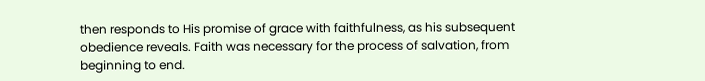then responds to His promise of grace with faithfulness, as his subsequent obedience reveals. Faith was necessary for the process of salvation, from beginning to end.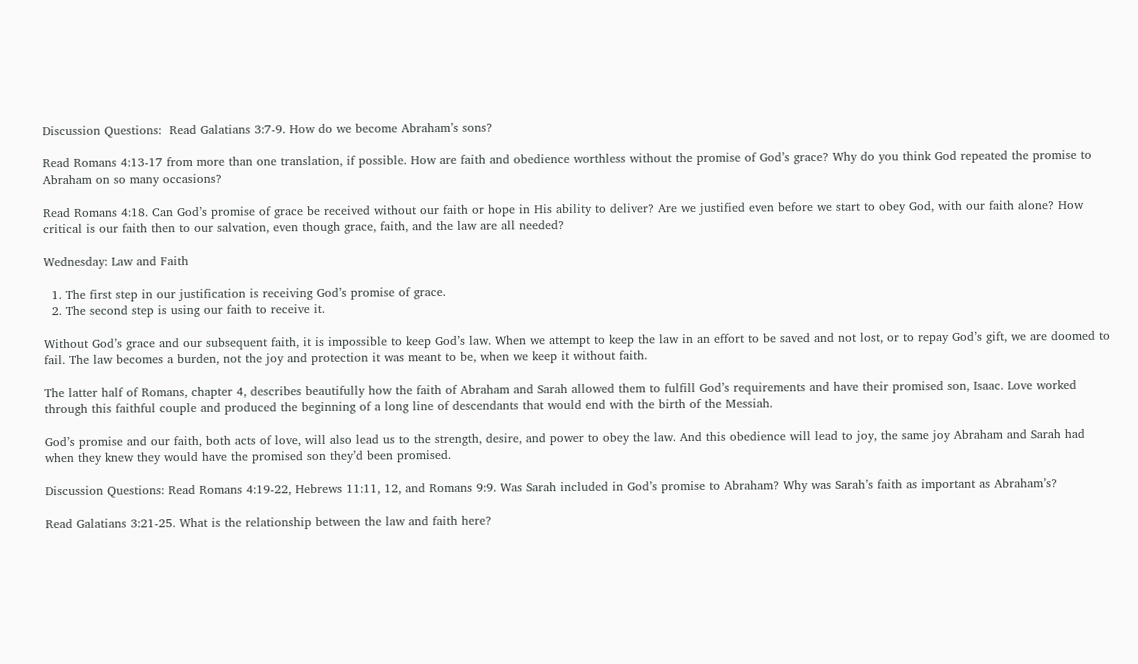Discussion Questions:  Read Galatians 3:7-9. How do we become Abraham’s sons?

Read Romans 4:13-17 from more than one translation, if possible. How are faith and obedience worthless without the promise of God’s grace? Why do you think God repeated the promise to Abraham on so many occasions?

Read Romans 4:18. Can God’s promise of grace be received without our faith or hope in His ability to deliver? Are we justified even before we start to obey God, with our faith alone? How critical is our faith then to our salvation, even though grace, faith, and the law are all needed?

Wednesday: Law and Faith

  1. The first step in our justification is receiving God’s promise of grace.
  2. The second step is using our faith to receive it.

Without God’s grace and our subsequent faith, it is impossible to keep God’s law. When we attempt to keep the law in an effort to be saved and not lost, or to repay God’s gift, we are doomed to fail. The law becomes a burden, not the joy and protection it was meant to be, when we keep it without faith.

The latter half of Romans, chapter 4, describes beautifully how the faith of Abraham and Sarah allowed them to fulfill God’s requirements and have their promised son, Isaac. Love worked through this faithful couple and produced the beginning of a long line of descendants that would end with the birth of the Messiah.

God’s promise and our faith, both acts of love, will also lead us to the strength, desire, and power to obey the law. And this obedience will lead to joy, the same joy Abraham and Sarah had when they knew they would have the promised son they’d been promised.

Discussion Questions: Read Romans 4:19-22, Hebrews 11:11, 12, and Romans 9:9. Was Sarah included in God’s promise to Abraham? Why was Sarah’s faith as important as Abraham’s?

Read Galatians 3:21-25. What is the relationship between the law and faith here?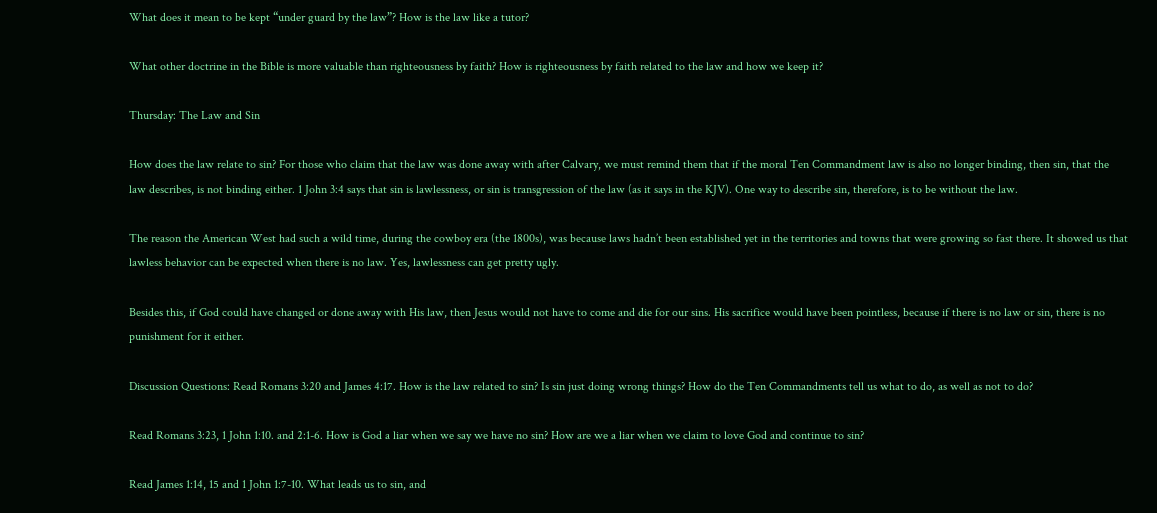What does it mean to be kept “under guard by the law”? How is the law like a tutor?

What other doctrine in the Bible is more valuable than righteousness by faith? How is righteousness by faith related to the law and how we keep it?

Thursday: The Law and Sin

How does the law relate to sin? For those who claim that the law was done away with after Calvary, we must remind them that if the moral Ten Commandment law is also no longer binding, then sin, that the law describes, is not binding either. 1 John 3:4 says that sin is lawlessness, or sin is transgression of the law (as it says in the KJV). One way to describe sin, therefore, is to be without the law.

The reason the American West had such a wild time, during the cowboy era (the 1800s), was because laws hadn’t been established yet in the territories and towns that were growing so fast there. It showed us that lawless behavior can be expected when there is no law. Yes, lawlessness can get pretty ugly.

Besides this, if God could have changed or done away with His law, then Jesus would not have to come and die for our sins. His sacrifice would have been pointless, because if there is no law or sin, there is no punishment for it either.

Discussion Questions: Read Romans 3:20 and James 4:17. How is the law related to sin? Is sin just doing wrong things? How do the Ten Commandments tell us what to do, as well as not to do?

Read Romans 3:23, 1 John 1:10. and 2:1-6. How is God a liar when we say we have no sin? How are we a liar when we claim to love God and continue to sin?

Read James 1:14, 15 and 1 John 1:7-10. What leads us to sin, and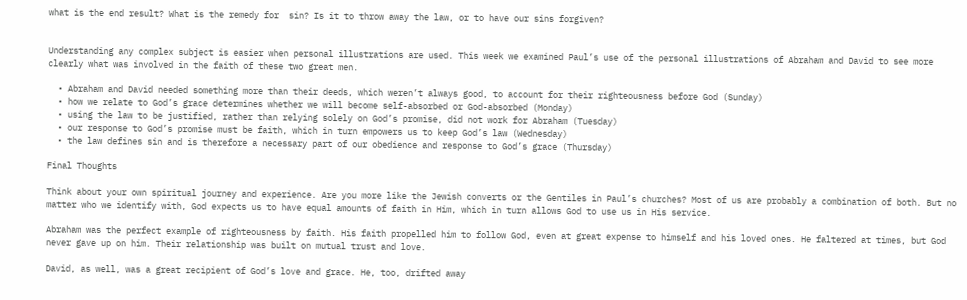what is the end result? What is the remedy for  sin? Is it to throw away the law, or to have our sins forgiven?


Understanding any complex subject is easier when personal illustrations are used. This week we examined Paul’s use of the personal illustrations of Abraham and David to see more clearly what was involved in the faith of these two great men.

  • Abraham and David needed something more than their deeds, which weren’t always good, to account for their righteousness before God (Sunday)
  • how we relate to God’s grace determines whether we will become self-absorbed or God-absorbed (Monday)
  • using the law to be justified, rather than relying solely on God’s promise, did not work for Abraham (Tuesday)
  • our response to God’s promise must be faith, which in turn empowers us to keep God’s law (Wednesday)
  • the law defines sin and is therefore a necessary part of our obedience and response to God’s grace (Thursday)

Final Thoughts

Think about your own spiritual journey and experience. Are you more like the Jewish converts or the Gentiles in Paul’s churches? Most of us are probably a combination of both. But no matter who we identify with, God expects us to have equal amounts of faith in Him, which in turn allows God to use us in His service.

Abraham was the perfect example of righteousness by faith. His faith propelled him to follow God, even at great expense to himself and his loved ones. He faltered at times, but God never gave up on him. Their relationship was built on mutual trust and love.

David, as well, was a great recipient of God’s love and grace. He, too, drifted away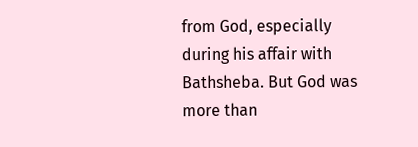from God, especially during his affair with Bathsheba. But God was more than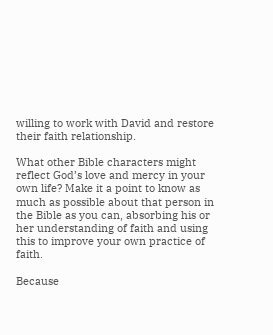willing to work with David and restore their faith relationship.

What other Bible characters might reflect God’s love and mercy in your own life? Make it a point to know as much as possible about that person in the Bible as you can, absorbing his or her understanding of faith and using this to improve your own practice of faith.

Because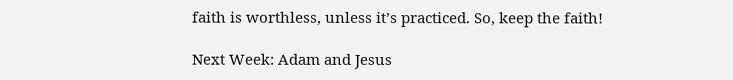faith is worthless, unless it’s practiced. So, keep the faith!

Next Week: Adam and Jesus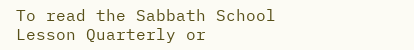To read the Sabbath School Lesson Quarterly or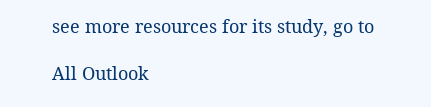see more resources for its study, go to

All Outlook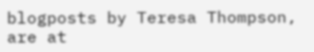blogposts by Teresa Thompson, are at